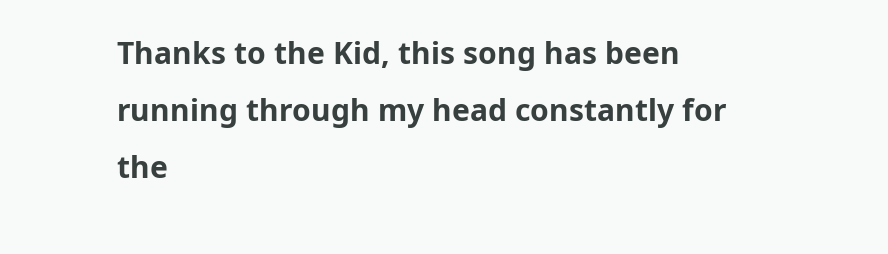Thanks to the Kid, this song has been running through my head constantly for the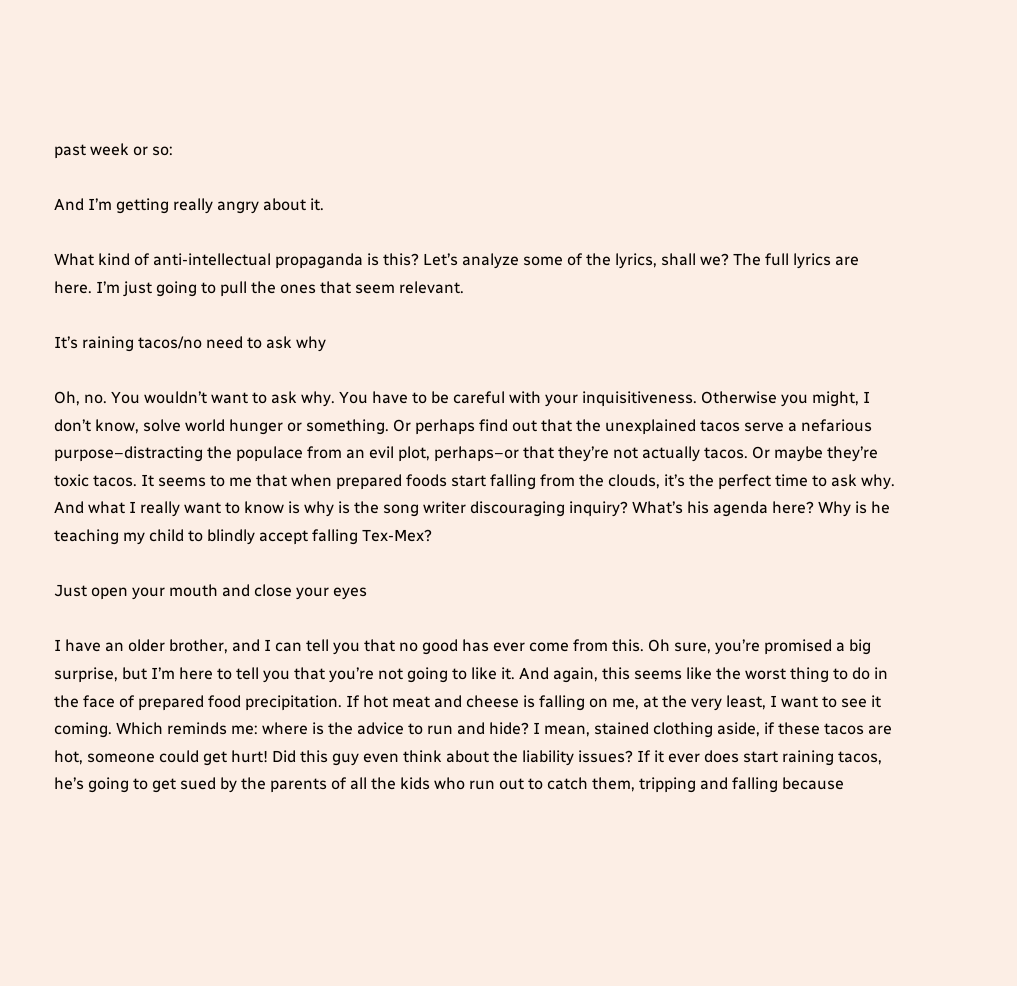past week or so:

And I’m getting really angry about it.

What kind of anti-intellectual propaganda is this? Let’s analyze some of the lyrics, shall we? The full lyrics are here. I’m just going to pull the ones that seem relevant.

It’s raining tacos/no need to ask why

Oh, no. You wouldn’t want to ask why. You have to be careful with your inquisitiveness. Otherwise you might, I don’t know, solve world hunger or something. Or perhaps find out that the unexplained tacos serve a nefarious purpose–distracting the populace from an evil plot, perhaps–or that they’re not actually tacos. Or maybe they’re toxic tacos. It seems to me that when prepared foods start falling from the clouds, it’s the perfect time to ask why. And what I really want to know is why is the song writer discouraging inquiry? What’s his agenda here? Why is he teaching my child to blindly accept falling Tex-Mex?

Just open your mouth and close your eyes

I have an older brother, and I can tell you that no good has ever come from this. Oh sure, you’re promised a big surprise, but I’m here to tell you that you’re not going to like it. And again, this seems like the worst thing to do in the face of prepared food precipitation. If hot meat and cheese is falling on me, at the very least, I want to see it coming. Which reminds me: where is the advice to run and hide? I mean, stained clothing aside, if these tacos are hot, someone could get hurt! Did this guy even think about the liability issues? If it ever does start raining tacos, he’s going to get sued by the parents of all the kids who run out to catch them, tripping and falling because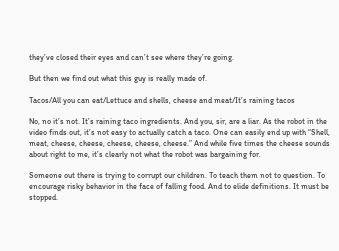they’ve closed their eyes and can’t see where they’re going.

But then we find out what this guy is really made of.

Tacos/All you can eat/Lettuce and shells, cheese and meat/It’s raining tacos

No, no it’s not. It’s raining taco ingredients. And you, sir, are a liar. As the robot in the video finds out, it’s not easy to actually catch a taco. One can easily end up with “Shell, meat, cheese, cheese, cheese, cheese, cheese.” And while five times the cheese sounds about right to me, it’s clearly not what the robot was bargaining for.

Someone out there is trying to corrupt our children. To teach them not to question. To encourage risky behavior in the face of falling food. And to elide definitions. It must be stopped.